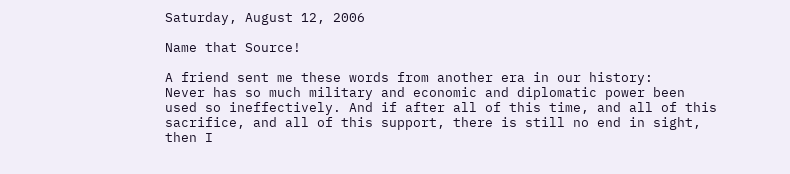Saturday, August 12, 2006

Name that Source!

A friend sent me these words from another era in our history:
Never has so much military and economic and diplomatic power been used so ineffectively. And if after all of this time, and all of this sacrifice, and all of this support, there is still no end in sight, then I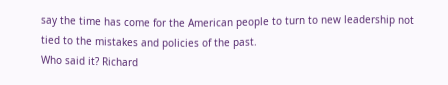say the time has come for the American people to turn to new leadership not tied to the mistakes and policies of the past.
Who said it? Richard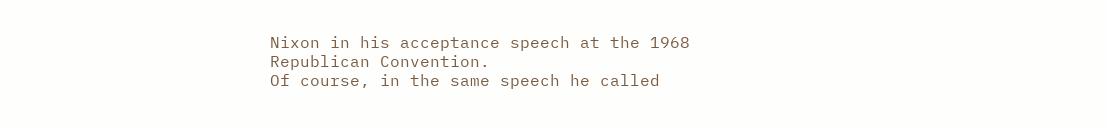Nixon in his acceptance speech at the 1968 Republican Convention.
Of course, in the same speech he called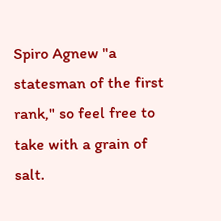Spiro Agnew "a statesman of the first rank," so feel free to take with a grain of salt.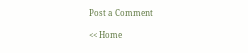Post a Comment

<< Home